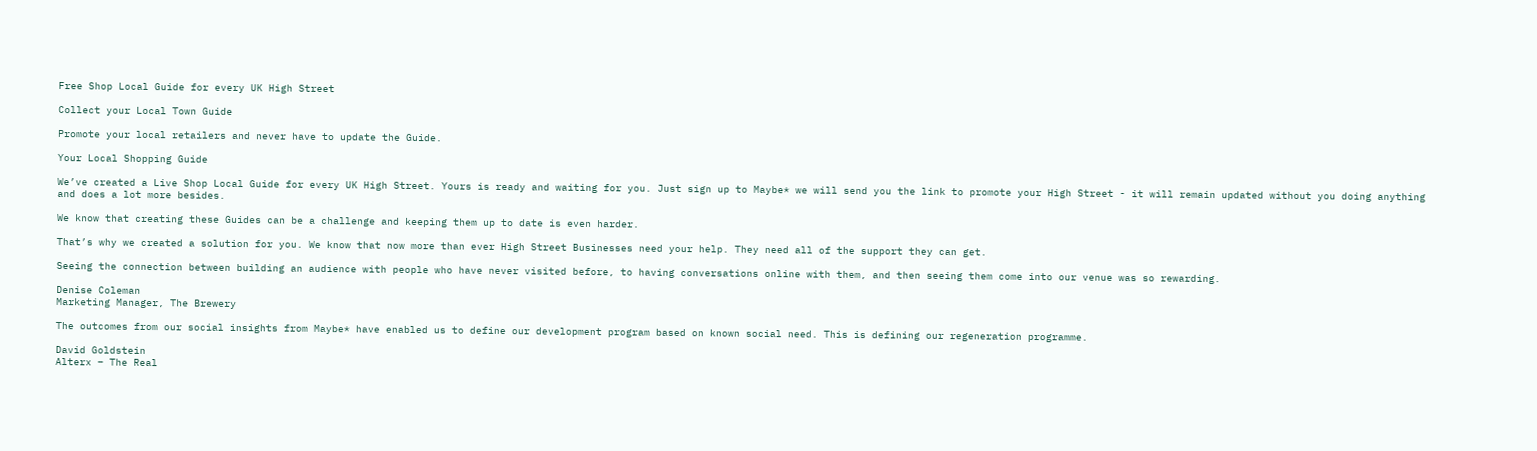Free Shop Local Guide for every UK High Street

Collect your Local Town Guide

Promote your local retailers and never have to update the Guide.

Your Local Shopping Guide

We’ve created a Live Shop Local Guide for every UK High Street. Yours is ready and waiting for you. Just sign up to Maybe* we will send you the link to promote your High Street - it will remain updated without you doing anything and does a lot more besides.

We know that creating these Guides can be a challenge and keeping them up to date is even harder.

That’s why we created a solution for you. We know that now more than ever High Street Businesses need your help. They need all of the support they can get.

Seeing the connection between building an audience with people who have never visited before, to having conversations online with them, and then seeing them come into our venue was so rewarding.

Denise Coleman
Marketing Manager, The Brewery

The outcomes from our social insights from Maybe* have enabled us to define our development program based on known social need. This is defining our regeneration programme.

David Goldstein
Alterx – The Real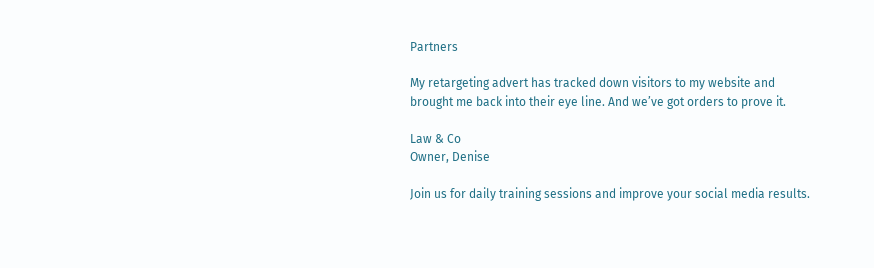Partners

My retargeting advert has tracked down visitors to my website and brought me back into their eye line. And we’ve got orders to prove it.

Law & Co
Owner, Denise

Join us for daily training sessions and improve your social media results.